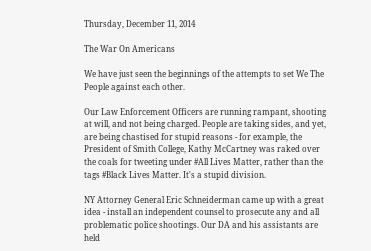Thursday, December 11, 2014

The War On Americans

We have just seen the beginnings of the attempts to set We The People against each other.

Our Law Enforcement Officers are running rampant, shooting at will, and not being charged. People are taking sides, and yet, are being chastised for stupid reasons - for example, the President of Smith College, Kathy McCartney was raked over the coals for tweeting under #All Lives Matter, rather than the tags #Black Lives Matter. It's a stupid division.

NY Attorney General Eric Schneiderman came up with a great idea - install an independent counsel to prosecute any and all problematic police shootings. Our DA and his assistants are held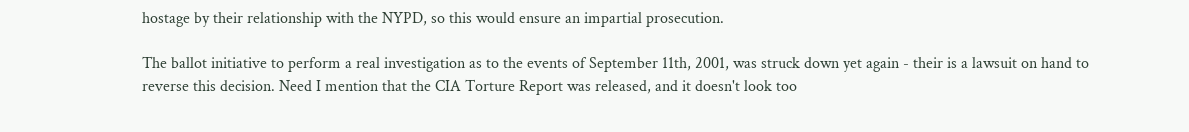hostage by their relationship with the NYPD, so this would ensure an impartial prosecution.

The ballot initiative to perform a real investigation as to the events of September 11th, 2001, was struck down yet again - their is a lawsuit on hand to reverse this decision. Need I mention that the CIA Torture Report was released, and it doesn't look too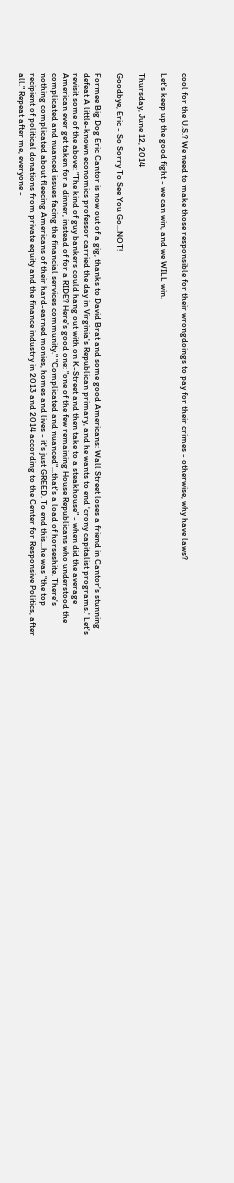cool for the U.S.? We need to make those responsible for their wrongdoings to pay for their crimes - otherwise, why have laws?

Let's keep up the good fight - we can win, and we WILL win.

Thursday, June 12, 2014

Goodbye, Eric - So Sorry To See You Go...NOT!

Formee Big Dog Eric Cantor is now out of a gig, thanks to David Brat and some good Americans: Wall Street loses a friend in Cantor's stunning defeat A little-known economics professor carried the day in Virginia's Republican primary, and he wants to end 'crony capitalist programs.' Let's revisit some of the above: "The kind of guy bankers could hang out with on K-Street and then take to a steakhouse" - when did the average American ever get taken for a dinner, instead of for a RIDE? Here's good one: "one of the few remaining House Republicans who understood the complicated and nuanced issues facing the financial services community." "Complicated and nuanced"...that's a load of horseshite. There's nothing complicated about fleecing Americans of their hard-earned monies, homes and lives - it's just GREED. To end this...he was "the top recipient of political donations from private equity and the finance industry in 2013 and 2014 according to the Center for Responsive Politics, after all." Repeat after me, everyone -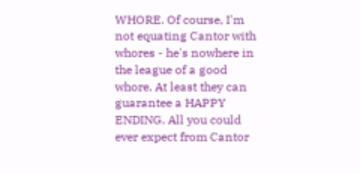WHORE. Of course, I'm not equating Cantor with whores - he's nowhere in the league of a good whore. At least they can guarantee a HAPPY ENDING. All you could ever expect from Cantor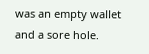was an empty wallet and a sore hole.